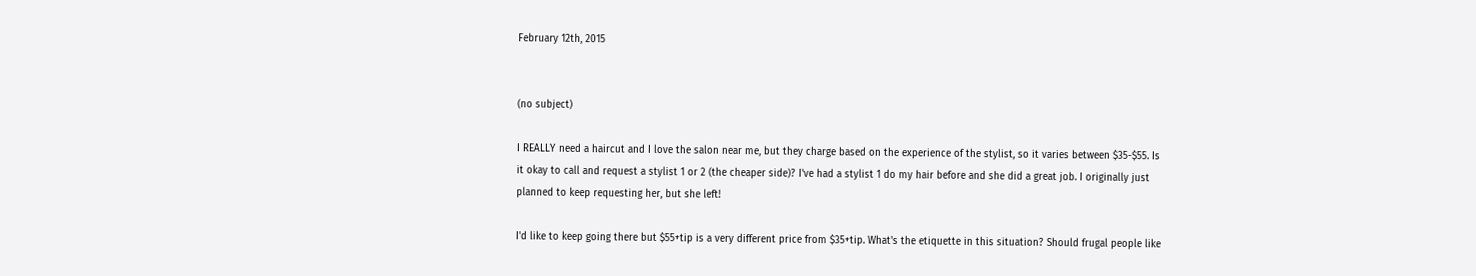February 12th, 2015


(no subject)

I REALLY need a haircut and I love the salon near me, but they charge based on the experience of the stylist, so it varies between $35-$55. Is it okay to call and request a stylist 1 or 2 (the cheaper side)? I've had a stylist 1 do my hair before and she did a great job. I originally just planned to keep requesting her, but she left!

I'd like to keep going there but $55+tip is a very different price from $35+tip. What's the etiquette in this situation? Should frugal people like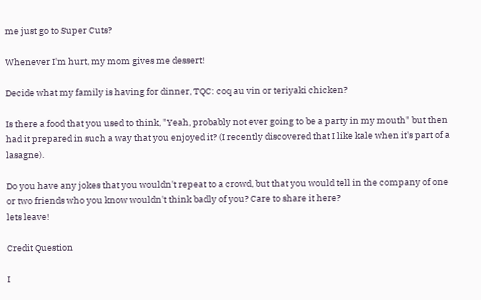me just go to Super Cuts?

Whenever I'm hurt, my mom gives me dessert!

Decide what my family is having for dinner, TQC: coq au vin or teriyaki chicken?

Is there a food that you used to think, "Yeah, probably not ever going to be a party in my mouth" but then had it prepared in such a way that you enjoyed it? (I recently discovered that I like kale when it's part of a lasagne).

Do you have any jokes that you wouldn't repeat to a crowd, but that you would tell in the company of one or two friends who you know wouldn't think badly of you? Care to share it here?
lets leave!

Credit Question

I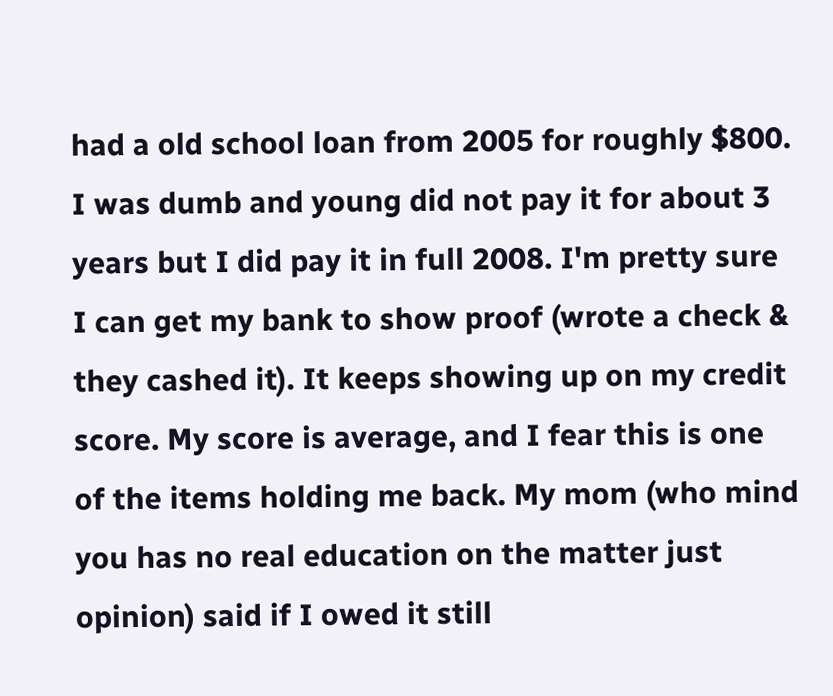had a old school loan from 2005 for roughly $800. I was dumb and young did not pay it for about 3 years but I did pay it in full 2008. I'm pretty sure I can get my bank to show proof (wrote a check & they cashed it). It keeps showing up on my credit score. My score is average, and I fear this is one of the items holding me back. My mom (who mind you has no real education on the matter just opinion) said if I owed it still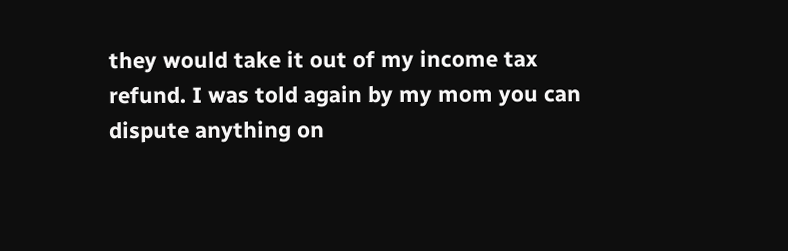they would take it out of my income tax refund. I was told again by my mom you can dispute anything on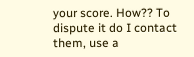your score. How?? To dispute it do I contact them, use a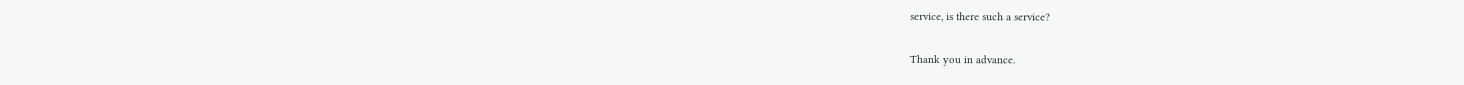service, is there such a service?

Thank you in advance.